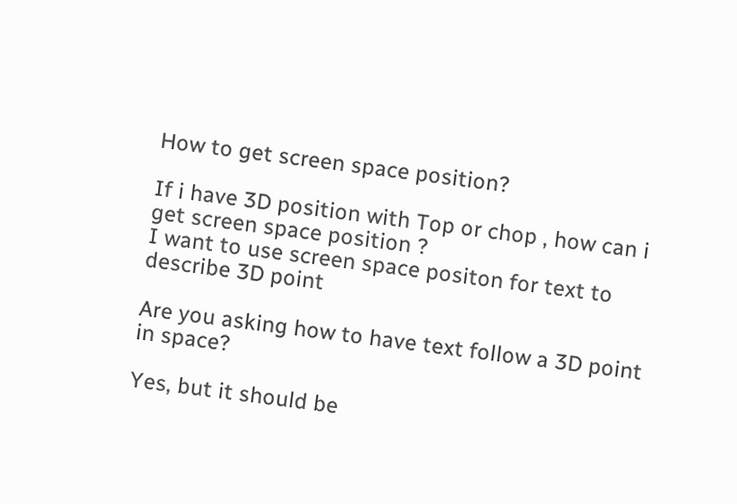How to get screen space position?

If i have 3D position with Top or chop , how can i get screen space position ?
I want to use screen space positon for text to describe 3D point

Are you asking how to have text follow a 3D point in space?

Yes, but it should be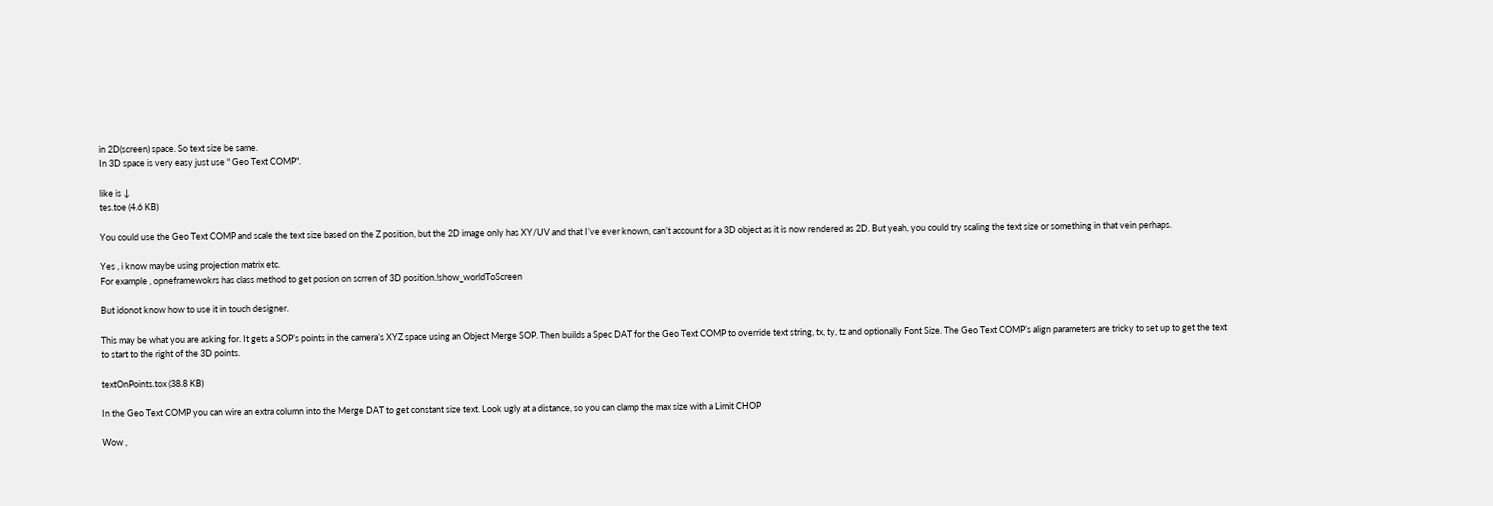in 2D(screen) space. So text size be same.
In 3D space is very easy just use " Geo Text COMP".

like is ↓
tes.toe (4.6 KB)

You could use the Geo Text COMP and scale the text size based on the Z position, but the 2D image only has XY/UV and that I’ve ever known, can’t account for a 3D object as it is now rendered as 2D. But yeah, you could try scaling the text size or something in that vein perhaps.

Yes , i know maybe using projection matrix etc.
For example , opneframewokrs has class method to get posion on scrren of 3D position.!show_worldToScreen

But idonot know how to use it in touch designer.

This may be what you are asking for. It gets a SOP’s points in the camera’s XYZ space using an Object Merge SOP. Then builds a Spec DAT for the Geo Text COMP to override text string, tx, ty, tz and optionally Font Size. The Geo Text COMP’s align parameters are tricky to set up to get the text to start to the right of the 3D points.

textOnPoints.tox (38.8 KB)

In the Geo Text COMP you can wire an extra column into the Merge DAT to get constant size text. Look ugly at a distance, so you can clamp the max size with a Limit CHOP

Wow ,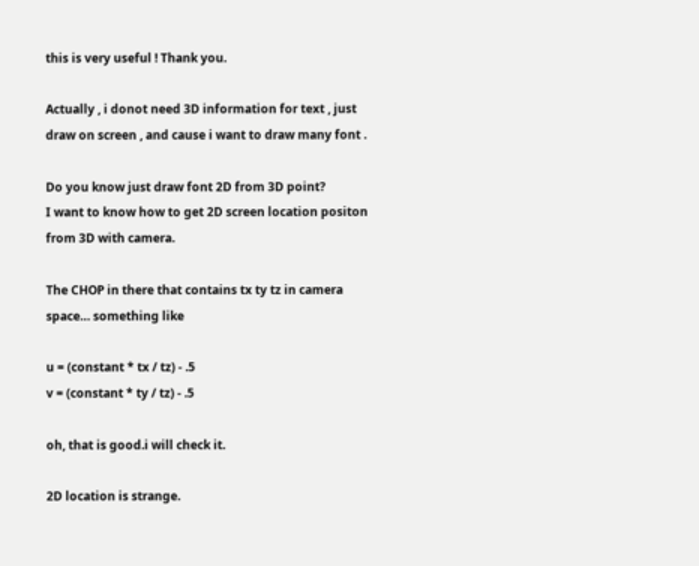this is very useful ! Thank you.

Actually , i donot need 3D information for text , just draw on screen , and cause i want to draw many font .

Do you know just draw font 2D from 3D point?
I want to know how to get 2D screen location positon from 3D with camera.

The CHOP in there that contains tx ty tz in camera space… something like

u = (constant * tx / tz) - .5
v = (constant * ty / tz) - .5

oh, that is good.i will check it.

2D location is strange.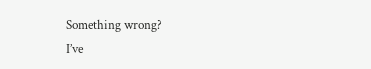Something wrong?
I’ve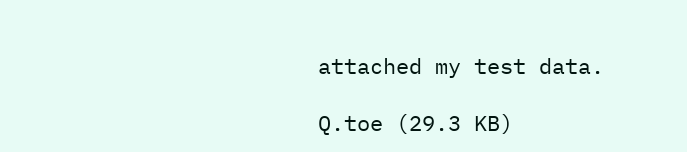attached my test data.

Q.toe (29.3 KB)